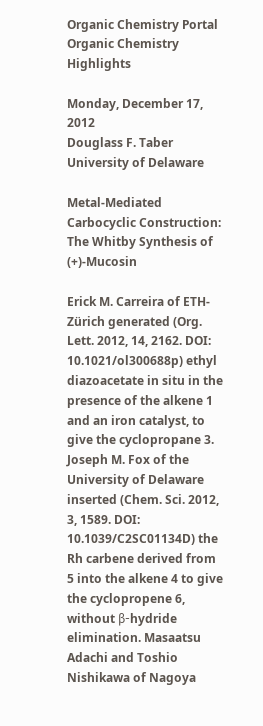Organic Chemistry Portal
Organic Chemistry Highlights

Monday, December 17, 2012
Douglass F. Taber
University of Delaware

Metal-Mediated Carbocyclic Construction: The Whitby Synthesis of (+)-Mucosin

Erick M. Carreira of ETH-Zürich generated (Org. Lett. 2012, 14, 2162. DOI: 10.1021/ol300688p) ethyl diazoacetate in situ in the presence of the alkene 1 and an iron catalyst, to give the cyclopropane 3. Joseph M. Fox of the University of Delaware inserted (Chem. Sci. 2012, 3, 1589. DOI: 10.1039/C2SC01134D) the Rh carbene derived from 5 into the alkene 4 to give the cyclopropene 6, without β-hydride elimination. Masaatsu Adachi and Toshio Nishikawa of Nagoya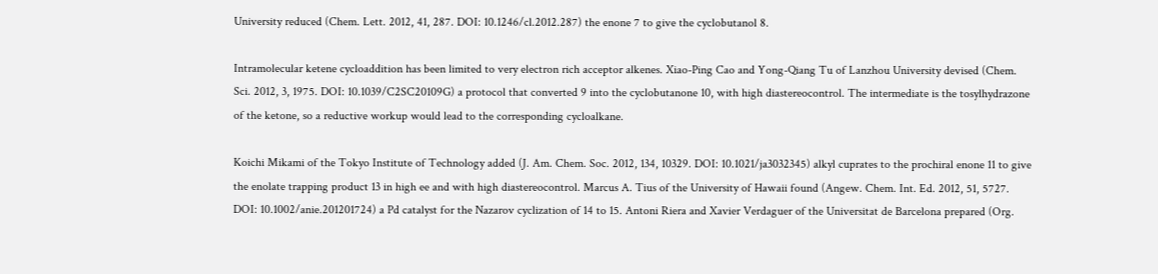University reduced (Chem. Lett. 2012, 41, 287. DOI: 10.1246/cl.2012.287) the enone 7 to give the cyclobutanol 8.

Intramolecular ketene cycloaddition has been limited to very electron rich acceptor alkenes. Xiao-Ping Cao and Yong-Qiang Tu of Lanzhou University devised (Chem. Sci. 2012, 3, 1975. DOI: 10.1039/C2SC20109G) a protocol that converted 9 into the cyclobutanone 10, with high diastereocontrol. The intermediate is the tosylhydrazone of the ketone, so a reductive workup would lead to the corresponding cycloalkane.

Koichi Mikami of the Tokyo Institute of Technology added (J. Am. Chem. Soc. 2012, 134, 10329. DOI: 10.1021/ja3032345) alkyl cuprates to the prochiral enone 11 to give the enolate trapping product 13 in high ee and with high diastereocontrol. Marcus A. Tius of the University of Hawaii found (Angew. Chem. Int. Ed. 2012, 51, 5727. DOI: 10.1002/anie.201201724) a Pd catalyst for the Nazarov cyclization of 14 to 15. Antoni Riera and Xavier Verdaguer of the Universitat de Barcelona prepared (Org.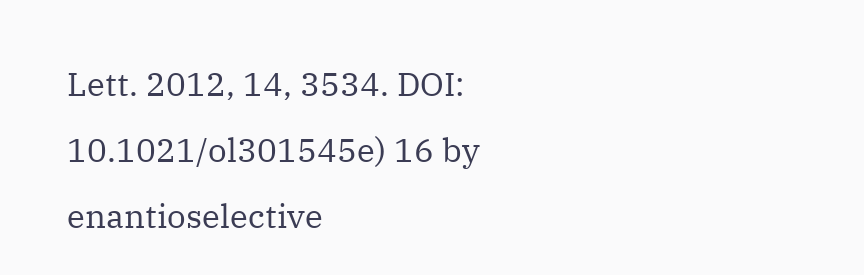Lett. 2012, 14, 3534. DOI: 10.1021/ol301545e) 16 by enantioselective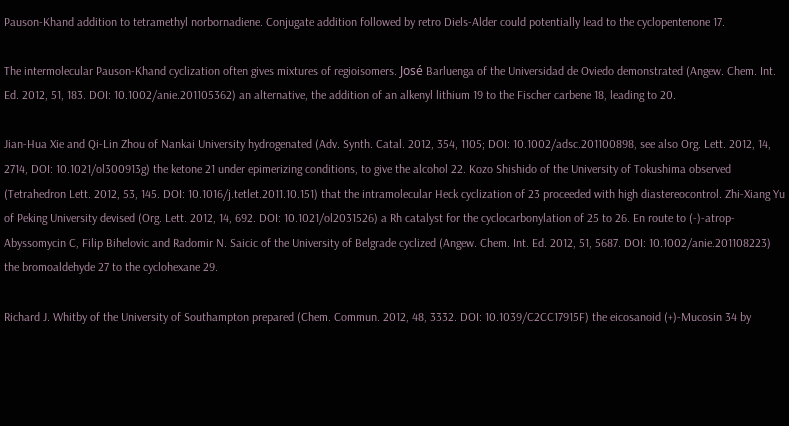Pauson-Khand addition to tetramethyl norbornadiene. Conjugate addition followed by retro Diels-Alder could potentially lead to the cyclopentenone 17.

The intermolecular Pauson-Khand cyclization often gives mixtures of regioisomers. José Barluenga of the Universidad de Oviedo demonstrated (Angew. Chem. Int. Ed. 2012, 51, 183. DOI: 10.1002/anie.201105362) an alternative, the addition of an alkenyl lithium 19 to the Fischer carbene 18, leading to 20.

Jian-Hua Xie and Qi-Lin Zhou of Nankai University hydrogenated (Adv. Synth. Catal. 2012, 354, 1105; DOI: 10.1002/adsc.201100898, see also Org. Lett. 2012, 14, 2714, DOI: 10.1021/ol300913g) the ketone 21 under epimerizing conditions, to give the alcohol 22. Kozo Shishido of the University of Tokushima observed (Tetrahedron Lett. 2012, 53, 145. DOI: 10.1016/j.tetlet.2011.10.151) that the intramolecular Heck cyclization of 23 proceeded with high diastereocontrol. Zhi-Xiang Yu of Peking University devised (Org. Lett. 2012, 14, 692. DOI: 10.1021/ol2031526) a Rh catalyst for the cyclocarbonylation of 25 to 26. En route to (-)-atrop-Abyssomycin C, Filip Bihelovic and Radomir N. Saicic of the University of Belgrade cyclized (Angew. Chem. Int. Ed. 2012, 51, 5687. DOI: 10.1002/anie.201108223) the bromoaldehyde 27 to the cyclohexane 29.

Richard J. Whitby of the University of Southampton prepared (Chem. Commun. 2012, 48, 3332. DOI: 10.1039/C2CC17915F) the eicosanoid (+)-Mucosin 34 by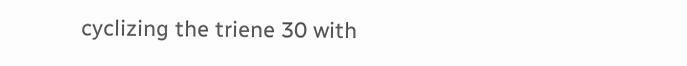cyclizing the triene 30 with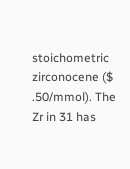stoichometric zirconocene ($ .50/mmol). The Zr in 31 has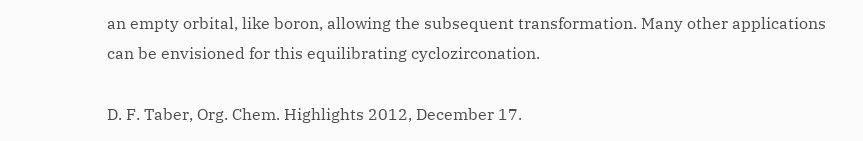an empty orbital, like boron, allowing the subsequent transformation. Many other applications can be envisioned for this equilibrating cyclozirconation.

D. F. Taber, Org. Chem. Highlights 2012, December 17.